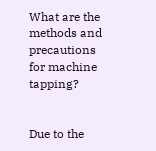What are the methods and precautions for machine tapping?


Due to the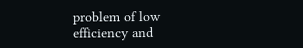problem of low efficiency and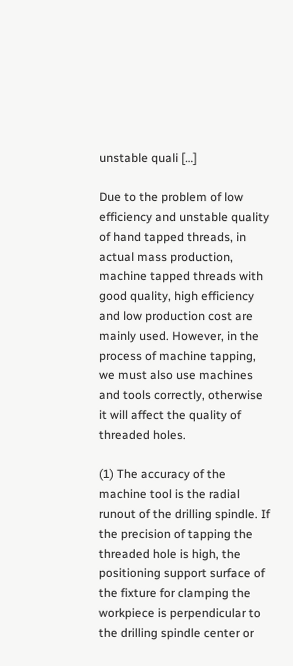unstable quali […]

Due to the problem of low efficiency and unstable quality of hand tapped threads, in actual mass production, machine tapped threads with good quality, high efficiency and low production cost are mainly used. However, in the process of machine tapping, we must also use machines and tools correctly, otherwise it will affect the quality of threaded holes.

(1) The accuracy of the machine tool is the radial runout of the drilling spindle. If the precision of tapping the threaded hole is high, the positioning support surface of the fixture for clamping the workpiece is perpendicular to the drilling spindle center or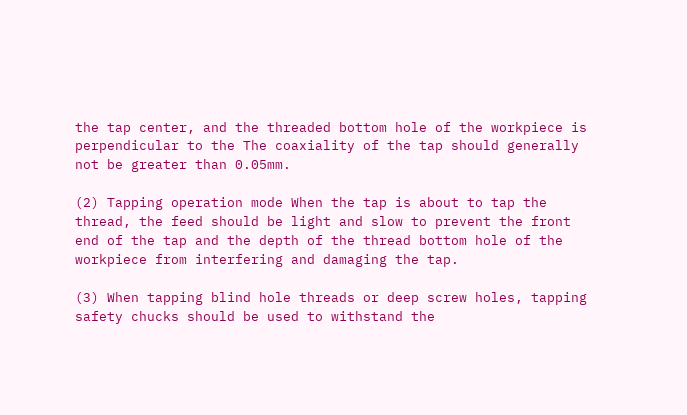the tap center, and the threaded bottom hole of the workpiece is perpendicular to the The coaxiality of the tap should generally not be greater than 0.05mm.

(2) Tapping operation mode When the tap is about to tap the thread, the feed should be light and slow to prevent the front end of the tap and the depth of the thread bottom hole of the workpiece from interfering and damaging the tap.

(3) When tapping blind hole threads or deep screw holes, tapping safety chucks should be used to withstand the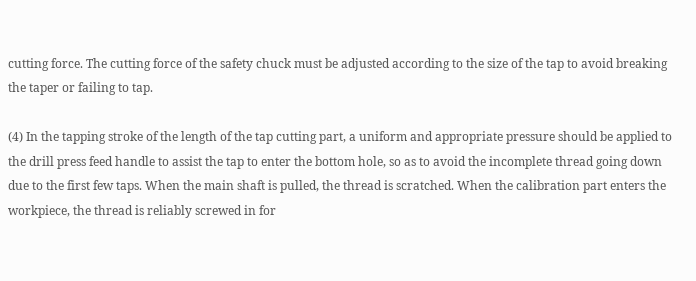cutting force. The cutting force of the safety chuck must be adjusted according to the size of the tap to avoid breaking the taper or failing to tap.

(4) In the tapping stroke of the length of the tap cutting part, a uniform and appropriate pressure should be applied to the drill press feed handle to assist the tap to enter the bottom hole, so as to avoid the incomplete thread going down due to the first few taps. When the main shaft is pulled, the thread is scratched. When the calibration part enters the workpiece, the thread is reliably screwed in for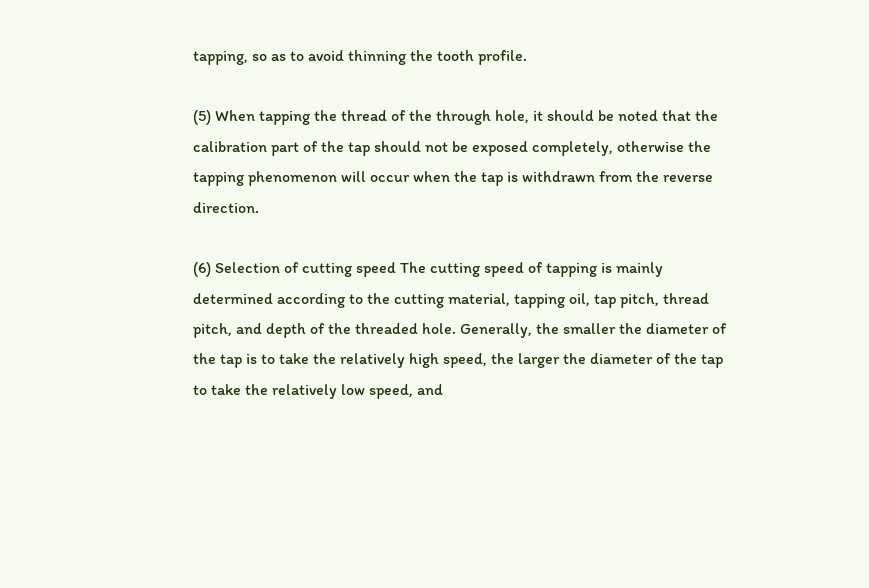tapping, so as to avoid thinning the tooth profile.

(5) When tapping the thread of the through hole, it should be noted that the calibration part of the tap should not be exposed completely, otherwise the tapping phenomenon will occur when the tap is withdrawn from the reverse direction.

(6) Selection of cutting speed The cutting speed of tapping is mainly determined according to the cutting material, tapping oil, tap pitch, thread pitch, and depth of the threaded hole. Generally, the smaller the diameter of the tap is to take the relatively high speed, the larger the diameter of the tap to take the relatively low speed, and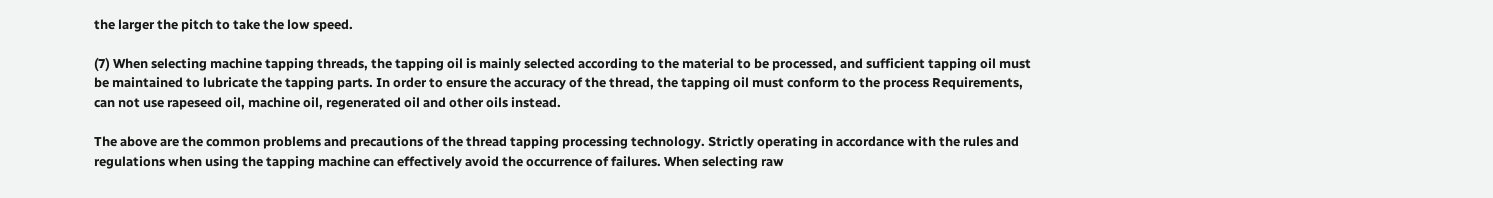the larger the pitch to take the low speed.

(7) When selecting machine tapping threads, the tapping oil is mainly selected according to the material to be processed, and sufficient tapping oil must be maintained to lubricate the tapping parts. In order to ensure the accuracy of the thread, the tapping oil must conform to the process Requirements, can not use rapeseed oil, machine oil, regenerated oil and other oils instead.

The above are the common problems and precautions of the thread tapping processing technology. Strictly operating in accordance with the rules and regulations when using the tapping machine can effectively avoid the occurrence of failures. When selecting raw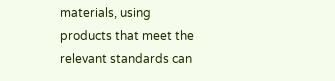materials, using products that meet the relevant standards can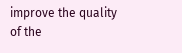improve the quality of the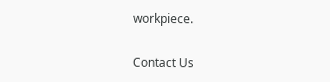workpiece.

Contact Us